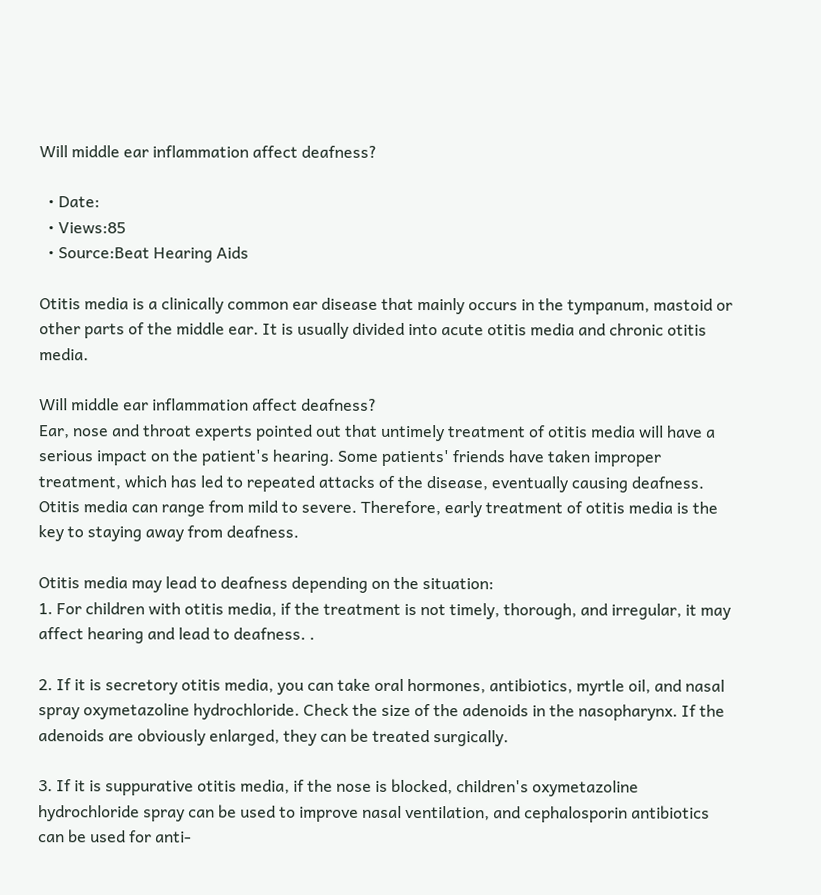Will middle ear inflammation affect deafness?

  • Date:
  • Views:85
  • Source:Beat Hearing Aids

Otitis media is a clinically common ear disease that mainly occurs in the tympanum, mastoid or other parts of the middle ear. It is usually divided into acute otitis media and chronic otitis media.

Will middle ear inflammation affect deafness?
Ear, nose and throat experts pointed out that untimely treatment of otitis media will have a serious impact on the patient's hearing. Some patients' friends have taken improper treatment, which has led to repeated attacks of the disease, eventually causing deafness. Otitis media can range from mild to severe. Therefore, early treatment of otitis media is the key to staying away from deafness.

Otitis media may lead to deafness depending on the situation:
1. For children with otitis media, if the treatment is not timely, thorough, and irregular, it may affect hearing and lead to deafness. .

2. If it is secretory otitis media, you can take oral hormones, antibiotics, myrtle oil, and nasal spray oxymetazoline hydrochloride. Check the size of the adenoids in the nasopharynx. If the adenoids are obviously enlarged, they can be treated surgically.

3. If it is suppurative otitis media, if the nose is blocked, children's oxymetazoline hydrochloride spray can be used to improve nasal ventilation, and cephalosporin antibiotics can be used for anti-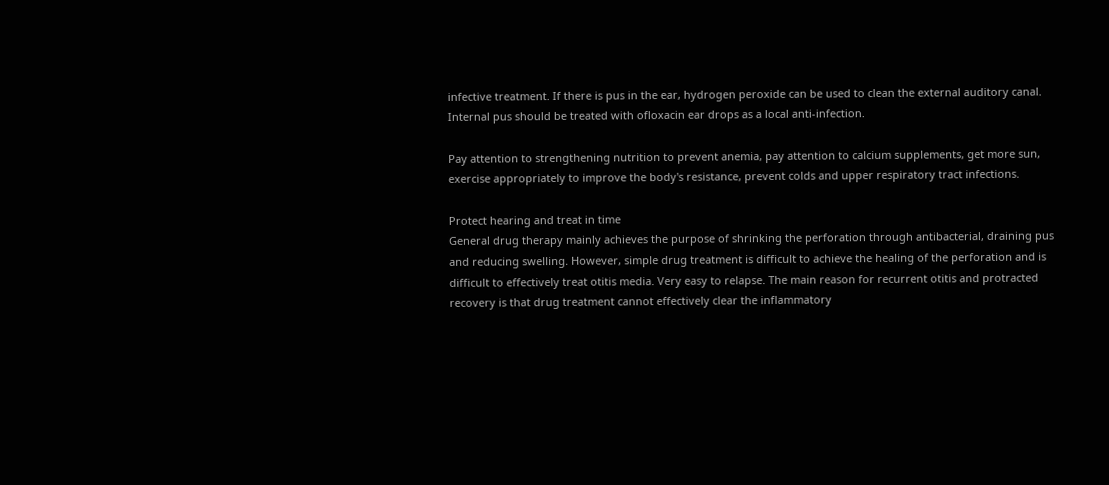infective treatment. If there is pus in the ear, hydrogen peroxide can be used to clean the external auditory canal. Internal pus should be treated with ofloxacin ear drops as a local anti-infection.

Pay attention to strengthening nutrition to prevent anemia, pay attention to calcium supplements, get more sun, exercise appropriately to improve the body's resistance, prevent colds and upper respiratory tract infections.

Protect hearing and treat in time
General drug therapy mainly achieves the purpose of shrinking the perforation through antibacterial, draining pus and reducing swelling. However, simple drug treatment is difficult to achieve the healing of the perforation and is difficult to effectively treat otitis media. Very easy to relapse. The main reason for recurrent otitis and protracted recovery is that drug treatment cannot effectively clear the inflammatory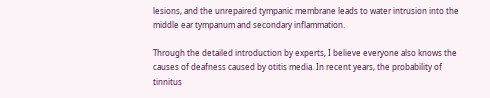lesions, and the unrepaired tympanic membrane leads to water intrusion into the middle ear tympanum and secondary inflammation.

Through the detailed introduction by experts, I believe everyone also knows the causes of deafness caused by otitis media. In recent years, the probability of tinnitus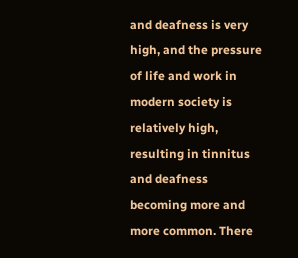and deafness is very high, and the pressure of life and work in modern society is relatively high, resulting in tinnitus and deafness becoming more and more common. There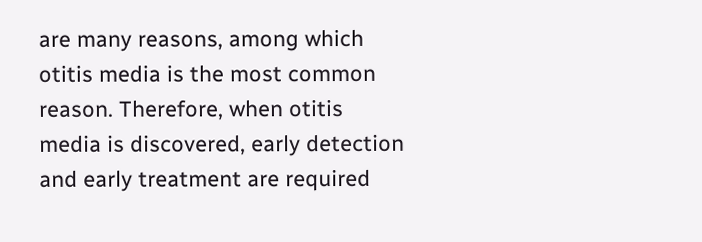are many reasons, among which otitis media is the most common reason. Therefore, when otitis media is discovered, early detection and early treatment are required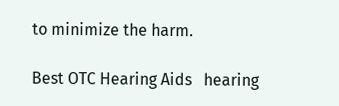to minimize the harm.

Best OTC Hearing Aids   hearing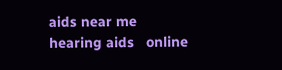aids near me   hearing aids   online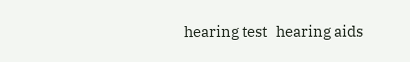hearing test   hearing aids